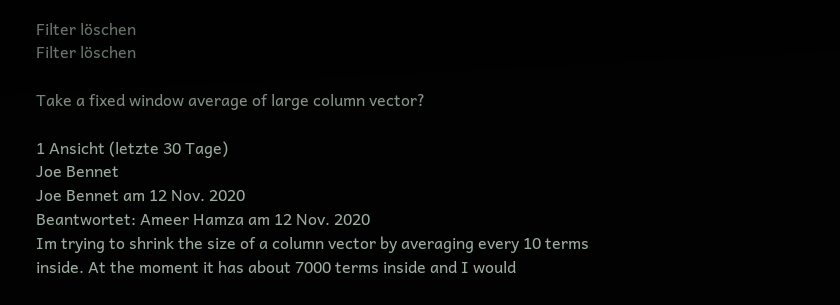Filter löschen
Filter löschen

Take a fixed window average of large column vector?

1 Ansicht (letzte 30 Tage)
Joe Bennet
Joe Bennet am 12 Nov. 2020
Beantwortet: Ameer Hamza am 12 Nov. 2020
Im trying to shrink the size of a column vector by averaging every 10 terms inside. At the moment it has about 7000 terms inside and I would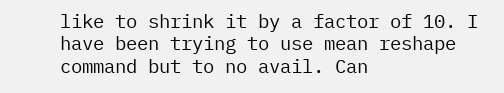like to shrink it by a factor of 10. I have been trying to use mean reshape command but to no avail. Can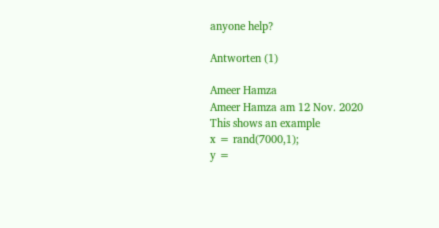anyone help?

Antworten (1)

Ameer Hamza
Ameer Hamza am 12 Nov. 2020
This shows an example
x = rand(7000,1);
y =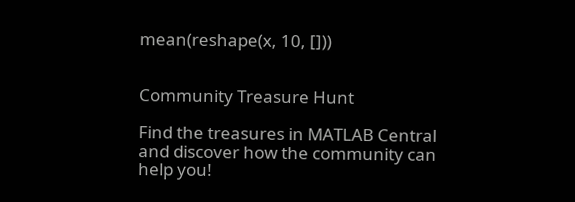mean(reshape(x, 10, []))


Community Treasure Hunt

Find the treasures in MATLAB Central and discover how the community can help you!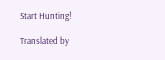Start Hunting!

Translated by